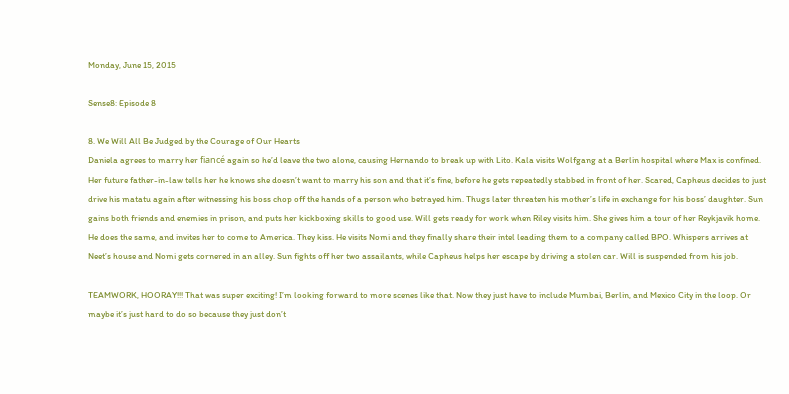Monday, June 15, 2015

Sense8: Episode 8

8. We Will All Be Judged by the Courage of Our Hearts
Daniela agrees to marry her fiancé again so he’d leave the two alone, causing Hernando to break up with Lito. Kala visits Wolfgang at a Berlin hospital where Max is confined. Her future father-in-law tells her he knows she doesn’t want to marry his son and that it’s fine, before he gets repeatedly stabbed in front of her. Scared, Capheus decides to just drive his matatu again after witnessing his boss chop off the hands of a person who betrayed him. Thugs later threaten his mother’s life in exchange for his boss’ daughter. Sun gains both friends and enemies in prison, and puts her kickboxing skills to good use. Will gets ready for work when Riley visits him. She gives him a tour of her Reykjavik home. He does the same, and invites her to come to America. They kiss. He visits Nomi and they finally share their intel leading them to a company called BPO. Whispers arrives at Neet’s house and Nomi gets cornered in an alley. Sun fights off her two assailants, while Capheus helps her escape by driving a stolen car. Will is suspended from his job.

TEAMWORK, HOORAY!!! That was super exciting! I’m looking forward to more scenes like that. Now they just have to include Mumbai, Berlin, and Mexico City in the loop. Or maybe it’s just hard to do so because they just don’t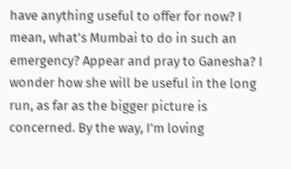have anything useful to offer for now? I mean, what’s Mumbai to do in such an emergency? Appear and pray to Ganesha? I wonder how she will be useful in the long run, as far as the bigger picture is concerned. By the way, I’m loving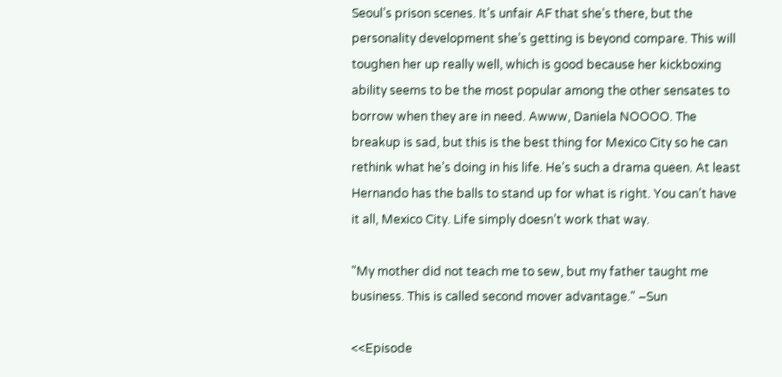Seoul’s prison scenes. It’s unfair AF that she’s there, but the personality development she’s getting is beyond compare. This will toughen her up really well, which is good because her kickboxing ability seems to be the most popular among the other sensates to borrow when they are in need. Awww, Daniela NOOOO. The breakup is sad, but this is the best thing for Mexico City so he can rethink what he’s doing in his life. He’s such a drama queen. At least Hernando has the balls to stand up for what is right. You can’t have it all, Mexico City. Life simply doesn’t work that way.

"My mother did not teach me to sew, but my father taught me business. This is called second mover advantage." –Sun

<<Episode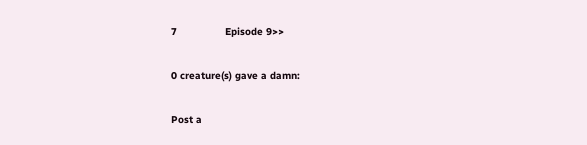7                Episode 9>>

0 creature(s) gave a damn:

Post a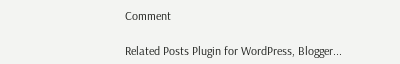Comment

Related Posts Plugin for WordPress, Blogger...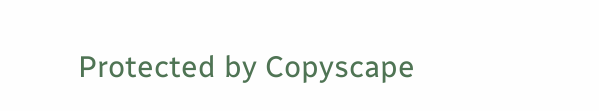Protected by Copyscape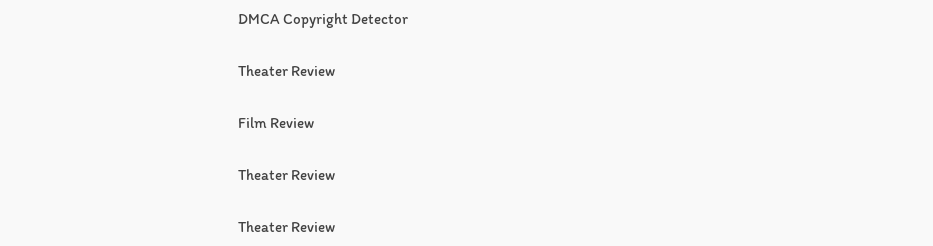DMCA Copyright Detector

Theater Review

Film Review

Theater Review

Theater Review